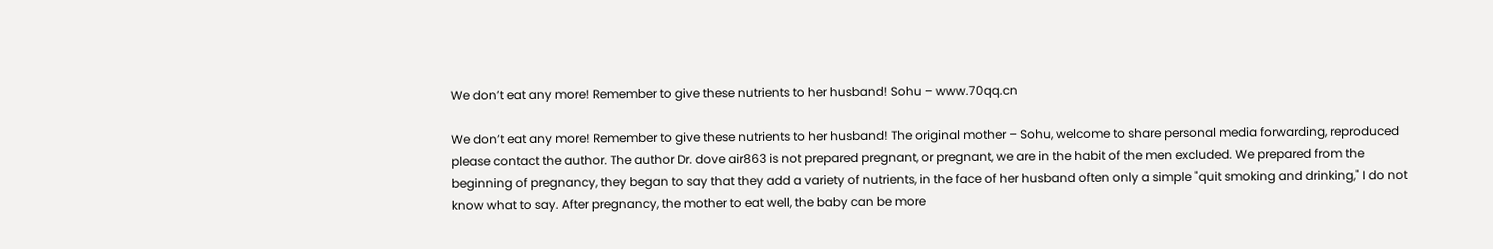We don’t eat any more! Remember to give these nutrients to her husband! Sohu – www.70qq.cn

We don’t eat any more! Remember to give these nutrients to her husband! The original mother – Sohu, welcome to share personal media forwarding, reproduced please contact the author. The author Dr. dove air863 is not prepared pregnant, or pregnant, we are in the habit of the men excluded. We prepared from the beginning of pregnancy, they began to say that they add a variety of nutrients, in the face of her husband often only a simple "quit smoking and drinking," I do not know what to say. After pregnancy, the mother to eat well, the baby can be more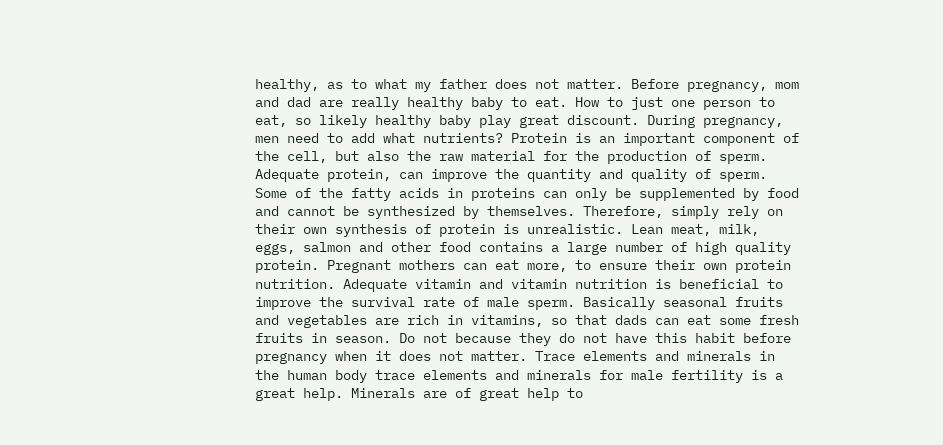healthy, as to what my father does not matter. Before pregnancy, mom and dad are really healthy baby to eat. How to just one person to eat, so likely healthy baby play great discount. During pregnancy, men need to add what nutrients? Protein is an important component of the cell, but also the raw material for the production of sperm. Adequate protein, can improve the quantity and quality of sperm. Some of the fatty acids in proteins can only be supplemented by food and cannot be synthesized by themselves. Therefore, simply rely on their own synthesis of protein is unrealistic. Lean meat, milk, eggs, salmon and other food contains a large number of high quality protein. Pregnant mothers can eat more, to ensure their own protein nutrition. Adequate vitamin and vitamin nutrition is beneficial to improve the survival rate of male sperm. Basically seasonal fruits and vegetables are rich in vitamins, so that dads can eat some fresh fruits in season. Do not because they do not have this habit before pregnancy when it does not matter. Trace elements and minerals in the human body trace elements and minerals for male fertility is a great help. Minerals are of great help to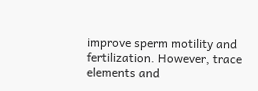improve sperm motility and fertilization. However, trace elements and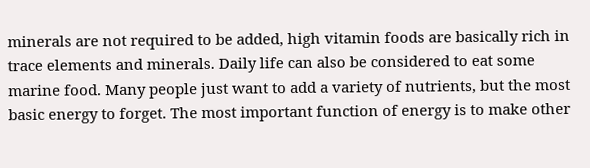minerals are not required to be added, high vitamin foods are basically rich in trace elements and minerals. Daily life can also be considered to eat some marine food. Many people just want to add a variety of nutrients, but the most basic energy to forget. The most important function of energy is to make other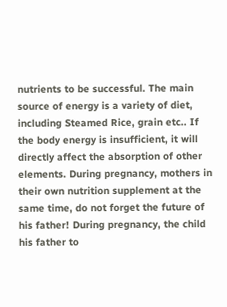nutrients to be successful. The main source of energy is a variety of diet, including Steamed Rice, grain etc.. If the body energy is insufficient, it will directly affect the absorption of other elements. During pregnancy, mothers in their own nutrition supplement at the same time, do not forget the future of his father! During pregnancy, the child his father to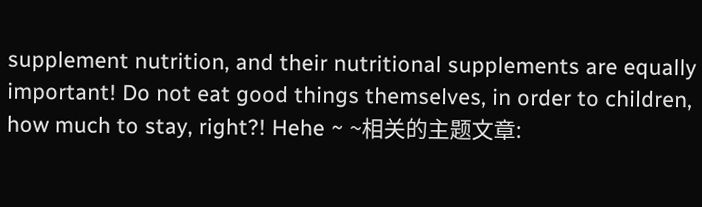supplement nutrition, and their nutritional supplements are equally important! Do not eat good things themselves, in order to children, how much to stay, right?! Hehe ~ ~相关的主题文章: